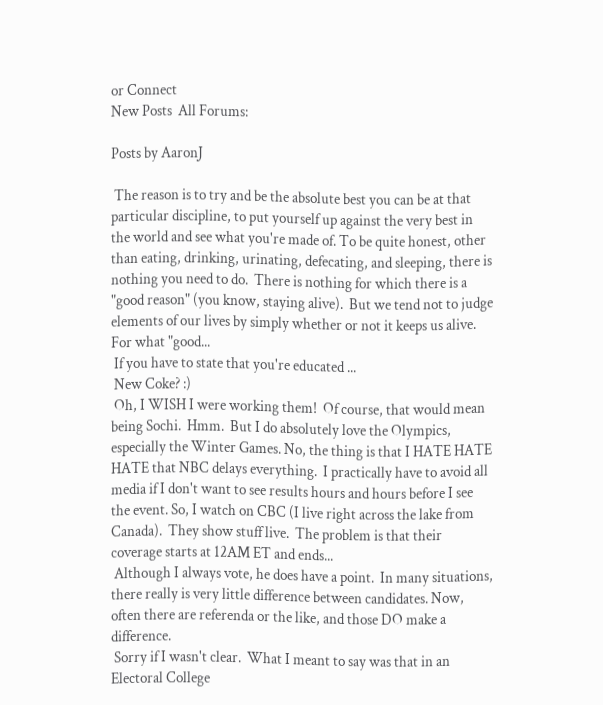or Connect
New Posts  All Forums:

Posts by AaronJ

 The reason is to try and be the absolute best you can be at that particular discipline, to put yourself up against the very best in the world and see what you're made of. To be quite honest, other than eating, drinking, urinating, defecating, and sleeping, there is nothing you need to do.  There is nothing for which there is a "good reason" (you know, staying alive).  But we tend not to judge elements of our lives by simply whether or not it keeps us alive. For what "good...
 If you have to state that you're educated ...
 New Coke? :)
 Oh, I WISH I were working them!  Of course, that would mean being Sochi.  Hmm.  But I do absolutely love the Olympics, especially the Winter Games. No, the thing is that I HATE HATE HATE that NBC delays everything.  I practically have to avoid all media if I don't want to see results hours and hours before I see the event. So, I watch on CBC (I live right across the lake from Canada).  They show stuff live.  The problem is that their coverage starts at 12AM ET and ends...
 Although I always vote, he does have a point.  In many situations, there really is very little difference between candidates. Now, often there are referenda or the like, and those DO make a difference.
 Sorry if I wasn't clear.  What I meant to say was that in an Electoral College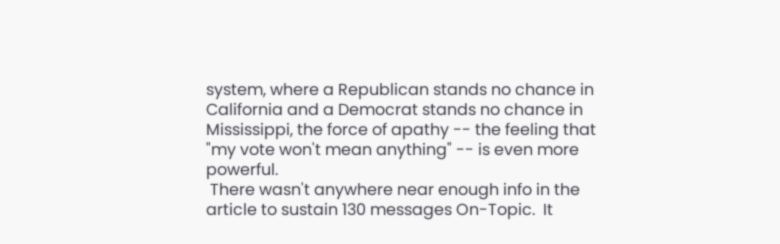system, where a Republican stands no chance in California and a Democrat stands no chance in Mississippi, the force of apathy -- the feeling that "my vote won't mean anything" -- is even more powerful.
 There wasn't anywhere near enough info in the article to sustain 130 messages On-Topic.  It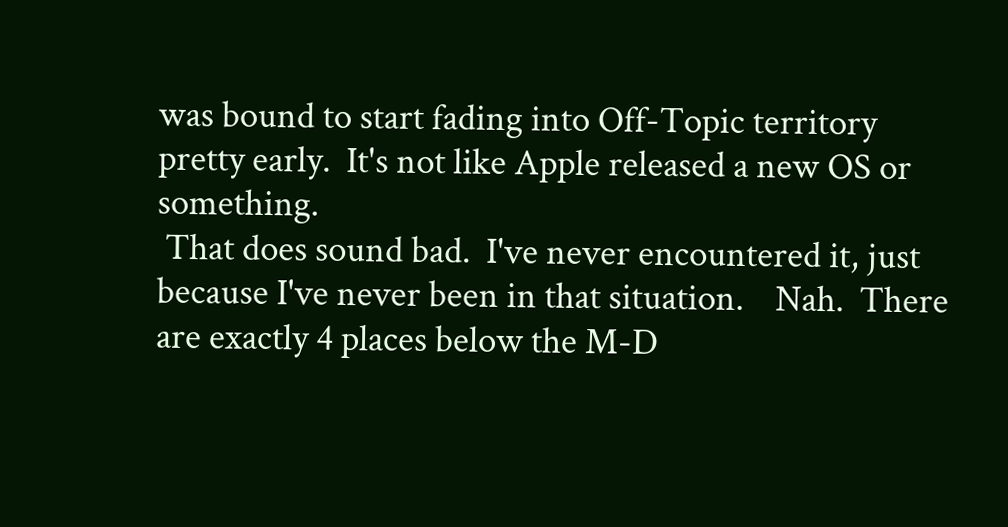was bound to start fading into Off-Topic territory pretty early.  It's not like Apple released a new OS or something.
 That does sound bad.  I've never encountered it, just because I've never been in that situation.    Nah.  There are exactly 4 places below the M-D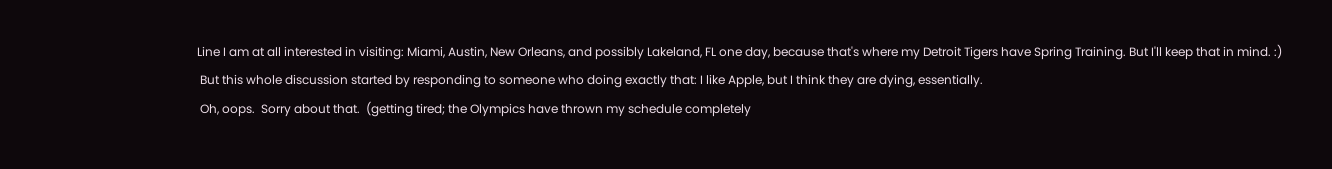Line I am at all interested in visiting: Miami, Austin, New Orleans, and possibly Lakeland, FL one day, because that's where my Detroit Tigers have Spring Training. But I'll keep that in mind. :)
 But this whole discussion started by responding to someone who doing exactly that: I like Apple, but I think they are dying, essentially.
 Oh, oops.  Sorry about that.  (getting tired; the Olympics have thrown my schedule completely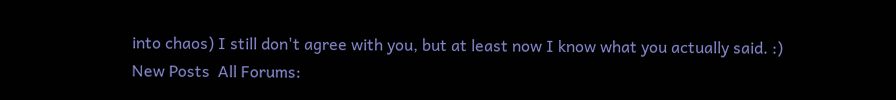into chaos) I still don't agree with you, but at least now I know what you actually said. :)
New Posts  All Forums: